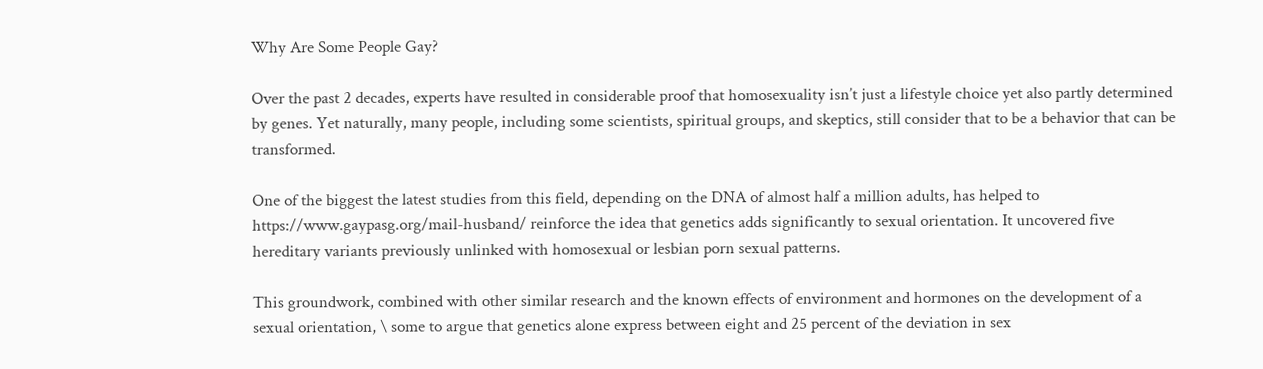Why Are Some People Gay?

Over the past 2 decades, experts have resulted in considerable proof that homosexuality isn’t just a lifestyle choice yet also partly determined by genes. Yet naturally, many people, including some scientists, spiritual groups, and skeptics, still consider that to be a behavior that can be transformed.

One of the biggest the latest studies from this field, depending on the DNA of almost half a million adults, has helped to https://www.gaypasg.org/mail-husband/ reinforce the idea that genetics adds significantly to sexual orientation. It uncovered five hereditary variants previously unlinked with homosexual or lesbian porn sexual patterns.

This groundwork, combined with other similar research and the known effects of environment and hormones on the development of a sexual orientation, \ some to argue that genetics alone express between eight and 25 percent of the deviation in sex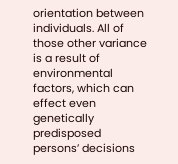orientation between individuals. All of those other variance is a result of environmental factors, which can effect even genetically predisposed persons’ decisions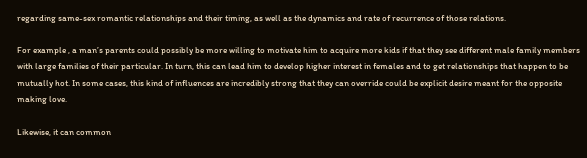regarding same-sex romantic relationships and their timing, as well as the dynamics and rate of recurrence of those relations.

For example , a man’s parents could possibly be more willing to motivate him to acquire more kids if that they see different male family members with large families of their particular. In turn, this can lead him to develop higher interest in females and to get relationships that happen to be mutually hot. In some cases, this kind of influences are incredibly strong that they can override could be explicit desire meant for the opposite making love.

Likewise, it can common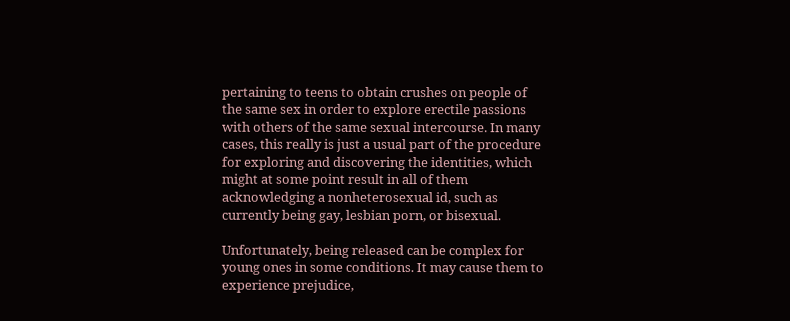pertaining to teens to obtain crushes on people of the same sex in order to explore erectile passions with others of the same sexual intercourse. In many cases, this really is just a usual part of the procedure for exploring and discovering the identities, which might at some point result in all of them acknowledging a nonheterosexual id, such as currently being gay, lesbian porn, or bisexual.

Unfortunately, being released can be complex for young ones in some conditions. It may cause them to experience prejudice,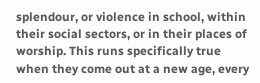splendour, or violence in school, within their social sectors, or in their places of worship. This runs specifically true when they come out at a new age, every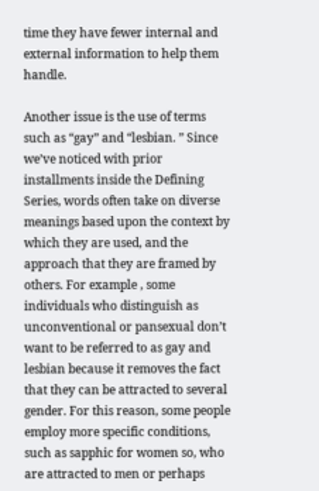time they have fewer internal and external information to help them handle.

Another issue is the use of terms such as “gay” and “lesbian. ” Since we’ve noticed with prior installments inside the Defining Series, words often take on diverse meanings based upon the context by which they are used, and the approach that they are framed by others. For example , some individuals who distinguish as unconventional or pansexual don’t want to be referred to as gay and lesbian because it removes the fact that they can be attracted to several gender. For this reason, some people employ more specific conditions, such as sapphic for women so, who are attracted to men or perhaps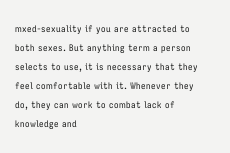mxed-sexuality if you are attracted to both sexes. But anything term a person selects to use, it is necessary that they feel comfortable with it. Whenever they do, they can work to combat lack of knowledge and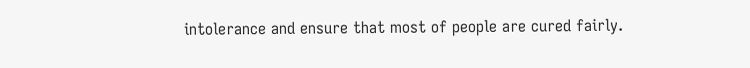intolerance and ensure that most of people are cured fairly.